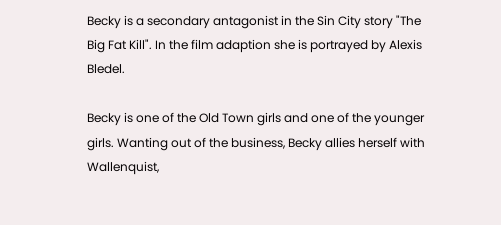Becky is a secondary antagonist in the Sin City story "The Big Fat Kill". In the film adaption she is portrayed by Alexis Bledel.

Becky is one of the Old Town girls and one of the younger girls. Wanting out of the business, Becky allies herself with Wallenquist,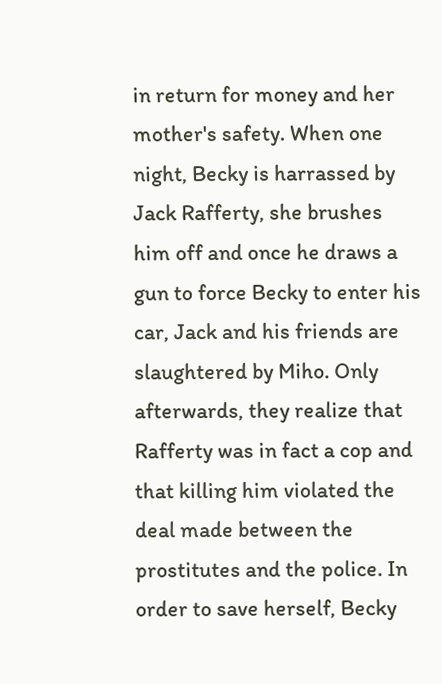in return for money and her mother's safety. When one night, Becky is harrassed by Jack Rafferty, she brushes him off and once he draws a gun to force Becky to enter his car, Jack and his friends are slaughtered by Miho. Only afterwards, they realize that Rafferty was in fact a cop and that killing him violated the deal made between the prostitutes and the police. In order to save herself, Becky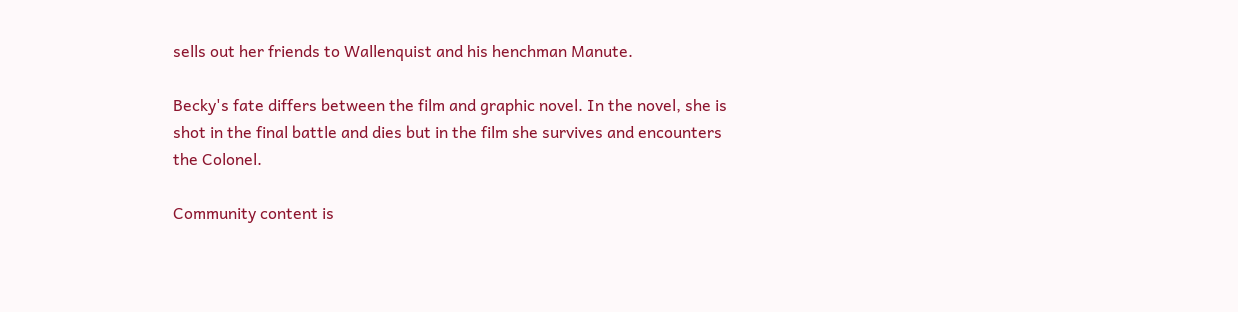sells out her friends to Wallenquist and his henchman Manute.

Becky's fate differs between the film and graphic novel. In the novel, she is shot in the final battle and dies but in the film she survives and encounters the Colonel.

Community content is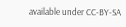available under CC-BY-SA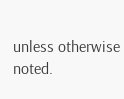unless otherwise noted.